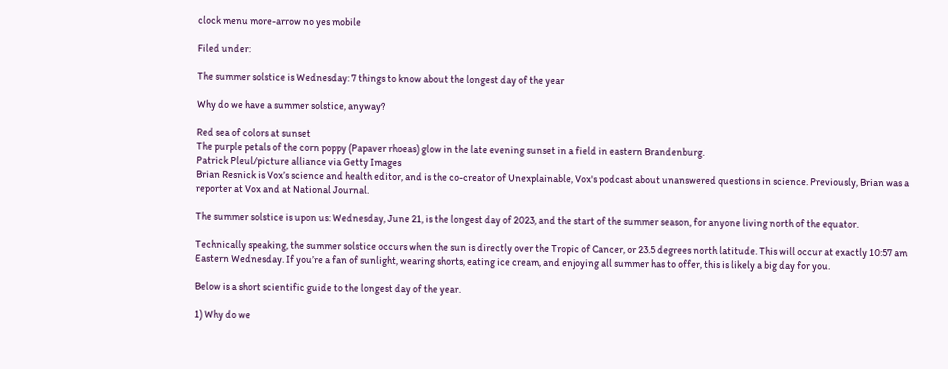clock menu more-arrow no yes mobile

Filed under:

The summer solstice is Wednesday: 7 things to know about the longest day of the year

Why do we have a summer solstice, anyway?

Red sea of colors at sunset
The purple petals of the corn poppy (Papaver rhoeas) glow in the late evening sunset in a field in eastern Brandenburg.
Patrick Pleul/picture alliance via Getty Images
Brian Resnick is Vox’s science and health editor, and is the co-creator of Unexplainable, Vox's podcast about unanswered questions in science. Previously, Brian was a reporter at Vox and at National Journal.

The summer solstice is upon us: Wednesday, June 21, is the longest day of 2023, and the start of the summer season, for anyone living north of the equator.

Technically speaking, the summer solstice occurs when the sun is directly over the Tropic of Cancer, or 23.5 degrees north latitude. This will occur at exactly 10:57 am Eastern Wednesday. If you’re a fan of sunlight, wearing shorts, eating ice cream, and enjoying all summer has to offer, this is likely a big day for you.

Below is a short scientific guide to the longest day of the year.

1) Why do we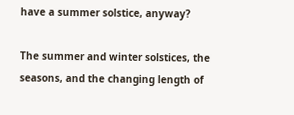have a summer solstice, anyway?

The summer and winter solstices, the seasons, and the changing length of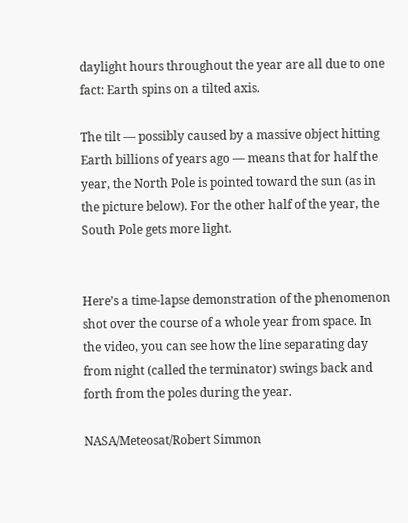daylight hours throughout the year are all due to one fact: Earth spins on a tilted axis.

The tilt — possibly caused by a massive object hitting Earth billions of years ago — means that for half the year, the North Pole is pointed toward the sun (as in the picture below). For the other half of the year, the South Pole gets more light.


Here’s a time-lapse demonstration of the phenomenon shot over the course of a whole year from space. In the video, you can see how the line separating day from night (called the terminator) swings back and forth from the poles during the year.

NASA/Meteosat/Robert Simmon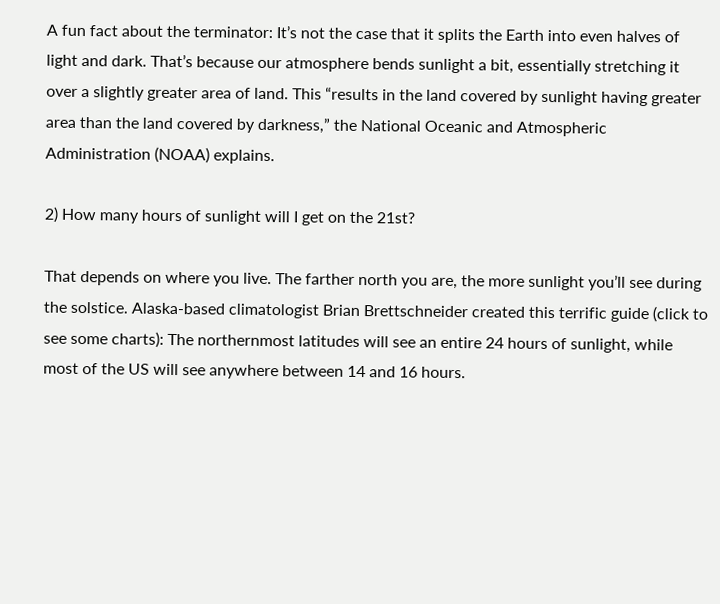A fun fact about the terminator: It’s not the case that it splits the Earth into even halves of light and dark. That’s because our atmosphere bends sunlight a bit, essentially stretching it over a slightly greater area of land. This “results in the land covered by sunlight having greater area than the land covered by darkness,” the National Oceanic and Atmospheric Administration (NOAA) explains.

2) How many hours of sunlight will I get on the 21st?

That depends on where you live. The farther north you are, the more sunlight you’ll see during the solstice. Alaska-based climatologist Brian Brettschneider created this terrific guide (click to see some charts): The northernmost latitudes will see an entire 24 hours of sunlight, while most of the US will see anywhere between 14 and 16 hours.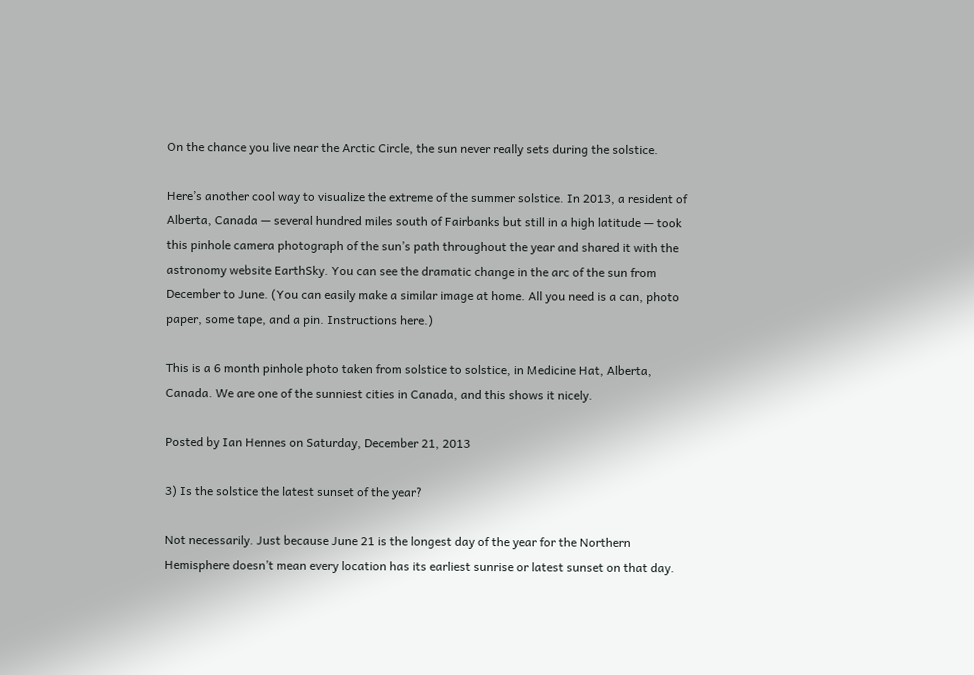On the chance you live near the Arctic Circle, the sun never really sets during the solstice.

Here’s another cool way to visualize the extreme of the summer solstice. In 2013, a resident of Alberta, Canada — several hundred miles south of Fairbanks but still in a high latitude — took this pinhole camera photograph of the sun’s path throughout the year and shared it with the astronomy website EarthSky. You can see the dramatic change in the arc of the sun from December to June. (You can easily make a similar image at home. All you need is a can, photo paper, some tape, and a pin. Instructions here.)

This is a 6 month pinhole photo taken from solstice to solstice, in Medicine Hat, Alberta, Canada. We are one of the sunniest cities in Canada, and this shows it nicely.

Posted by Ian Hennes on Saturday, December 21, 2013

3) Is the solstice the latest sunset of the year?

Not necessarily. Just because June 21 is the longest day of the year for the Northern Hemisphere doesn’t mean every location has its earliest sunrise or latest sunset on that day.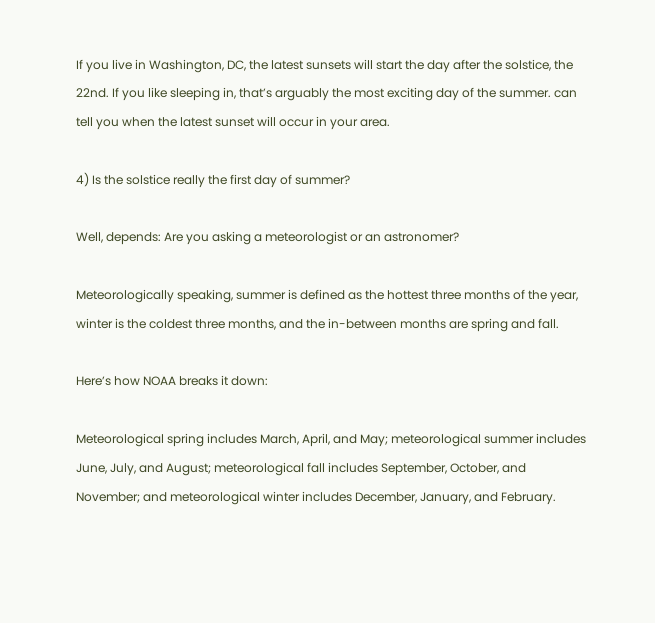If you live in Washington, DC, the latest sunsets will start the day after the solstice, the 22nd. If you like sleeping in, that’s arguably the most exciting day of the summer. can tell you when the latest sunset will occur in your area.

4) Is the solstice really the first day of summer?

Well, depends: Are you asking a meteorologist or an astronomer?

Meteorologically speaking, summer is defined as the hottest three months of the year, winter is the coldest three months, and the in-between months are spring and fall.

Here’s how NOAA breaks it down:

Meteorological spring includes March, April, and May; meteorological summer includes June, July, and August; meteorological fall includes September, October, and November; and meteorological winter includes December, January, and February.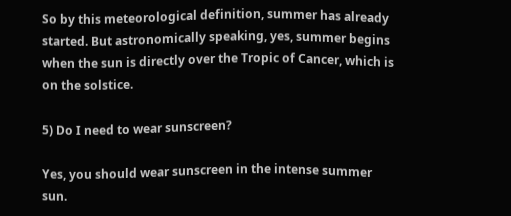So by this meteorological definition, summer has already started. But astronomically speaking, yes, summer begins when the sun is directly over the Tropic of Cancer, which is on the solstice.

5) Do I need to wear sunscreen?

Yes, you should wear sunscreen in the intense summer sun.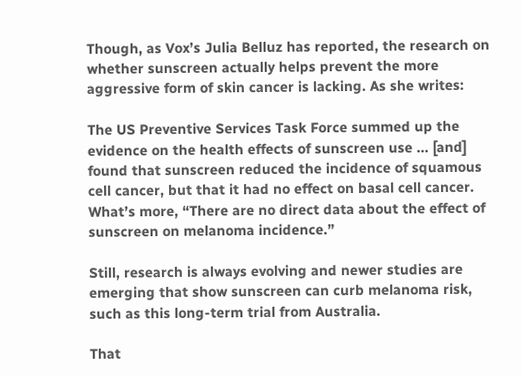Though, as Vox’s Julia Belluz has reported, the research on whether sunscreen actually helps prevent the more aggressive form of skin cancer is lacking. As she writes:

The US Preventive Services Task Force summed up the evidence on the health effects of sunscreen use ... [and] found that sunscreen reduced the incidence of squamous cell cancer, but that it had no effect on basal cell cancer. What’s more, “There are no direct data about the effect of sunscreen on melanoma incidence.”

Still, research is always evolving and newer studies are emerging that show sunscreen can curb melanoma risk, such as this long-term trial from Australia.

That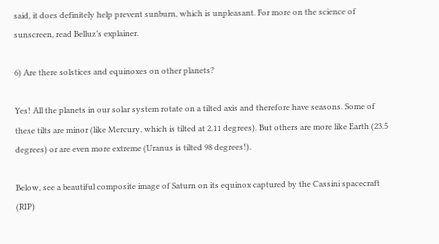said, it does definitely help prevent sunburn, which is unpleasant. For more on the science of sunscreen, read Belluz’s explainer.

6) Are there solstices and equinoxes on other planets?

Yes! All the planets in our solar system rotate on a tilted axis and therefore have seasons. Some of these tilts are minor (like Mercury, which is tilted at 2.11 degrees). But others are more like Earth (23.5 degrees) or are even more extreme (Uranus is tilted 98 degrees!).

Below, see a beautiful composite image of Saturn on its equinox captured by the Cassini spacecraft (RIP)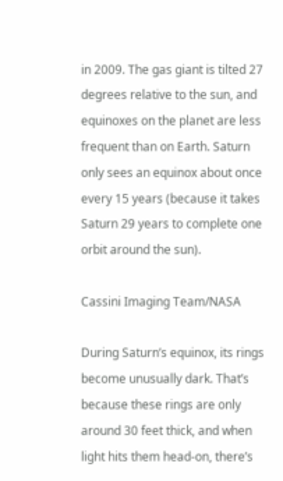in 2009. The gas giant is tilted 27 degrees relative to the sun, and equinoxes on the planet are less frequent than on Earth. Saturn only sees an equinox about once every 15 years (because it takes Saturn 29 years to complete one orbit around the sun).

Cassini Imaging Team/NASA

During Saturn’s equinox, its rings become unusually dark. That’s because these rings are only around 30 feet thick, and when light hits them head-on, there’s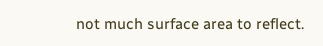not much surface area to reflect.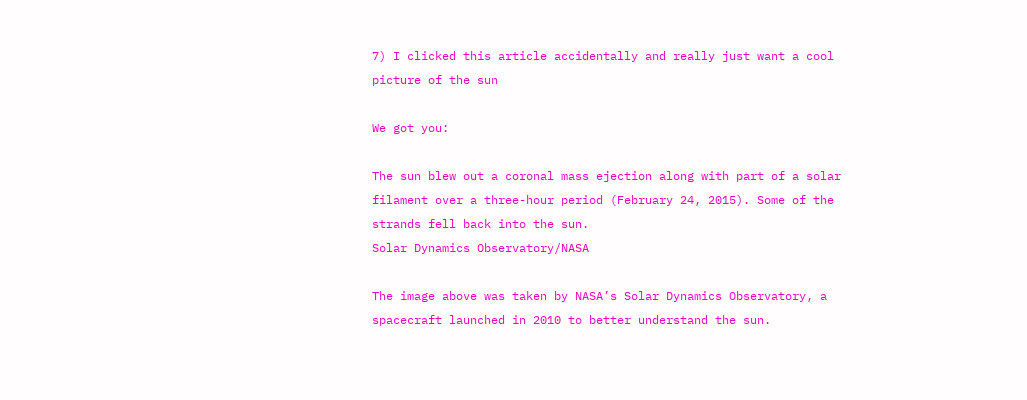7) I clicked this article accidentally and really just want a cool picture of the sun

We got you:

The sun blew out a coronal mass ejection along with part of a solar filament over a three-hour period (February 24, 2015). Some of the strands fell back into the sun.
Solar Dynamics Observatory/NASA

The image above was taken by NASA’s Solar Dynamics Observatory, a spacecraft launched in 2010 to better understand the sun.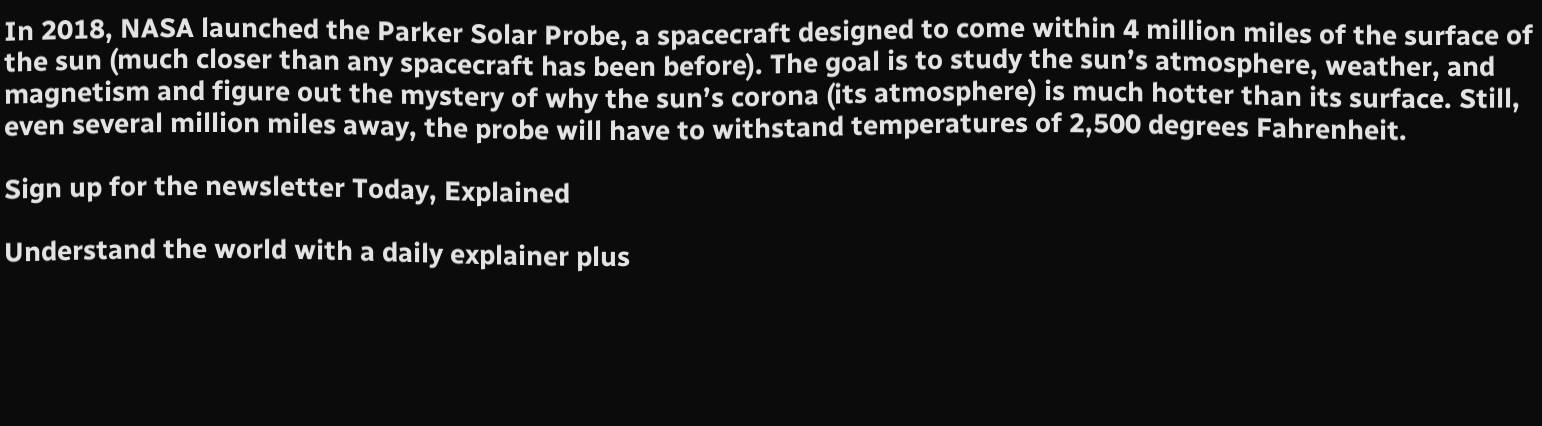In 2018, NASA launched the Parker Solar Probe, a spacecraft designed to come within 4 million miles of the surface of the sun (much closer than any spacecraft has been before). The goal is to study the sun’s atmosphere, weather, and magnetism and figure out the mystery of why the sun’s corona (its atmosphere) is much hotter than its surface. Still, even several million miles away, the probe will have to withstand temperatures of 2,500 degrees Fahrenheit.

Sign up for the newsletter Today, Explained

Understand the world with a daily explainer plus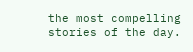the most compelling stories of the day.